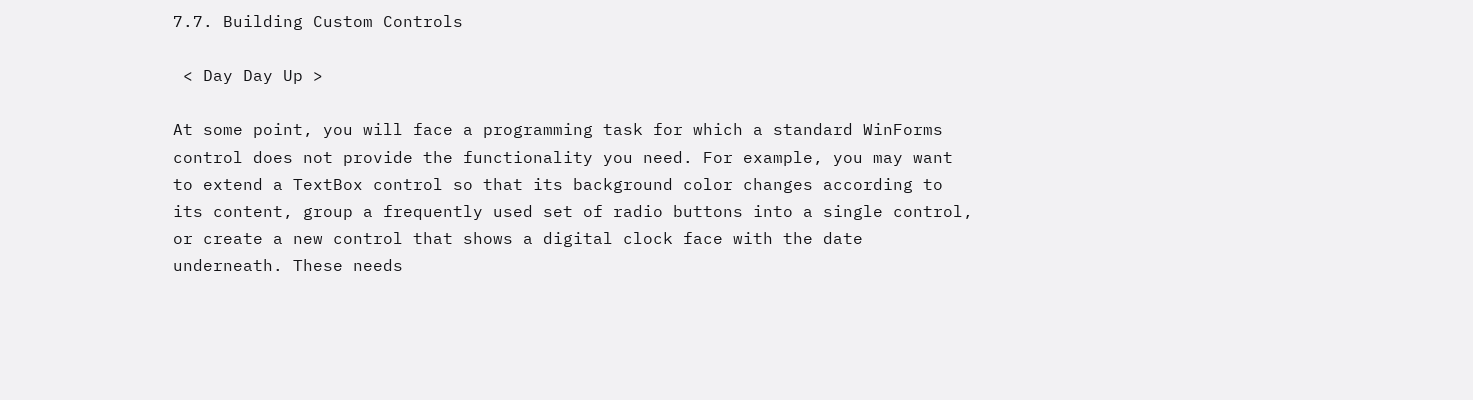7.7. Building Custom Controls

 < Day Day Up >

At some point, you will face a programming task for which a standard WinForms control does not provide the functionality you need. For example, you may want to extend a TextBox control so that its background color changes according to its content, group a frequently used set of radio buttons into a single control, or create a new control that shows a digital clock face with the date underneath. These needs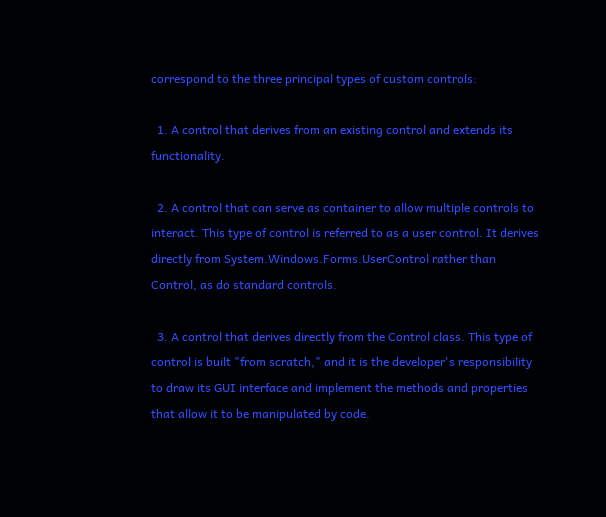correspond to the three principal types of custom controls:

  1. A control that derives from an existing control and extends its functionality.

  2. A control that can serve as container to allow multiple controls to interact. This type of control is referred to as a user control. It derives directly from System.Windows.Forms.UserControl rather than Control, as do standard controls.

  3. A control that derives directly from the Control class. This type of control is built "from scratch," and it is the developer's responsibility to draw its GUI interface and implement the methods and properties that allow it to be manipulated by code.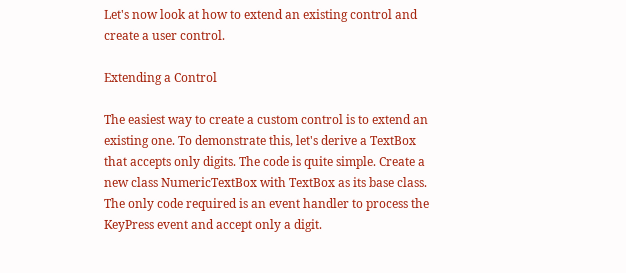Let's now look at how to extend an existing control and create a user control.

Extending a Control

The easiest way to create a custom control is to extend an existing one. To demonstrate this, let's derive a TextBox that accepts only digits. The code is quite simple. Create a new class NumericTextBox with TextBox as its base class. The only code required is an event handler to process the KeyPress event and accept only a digit.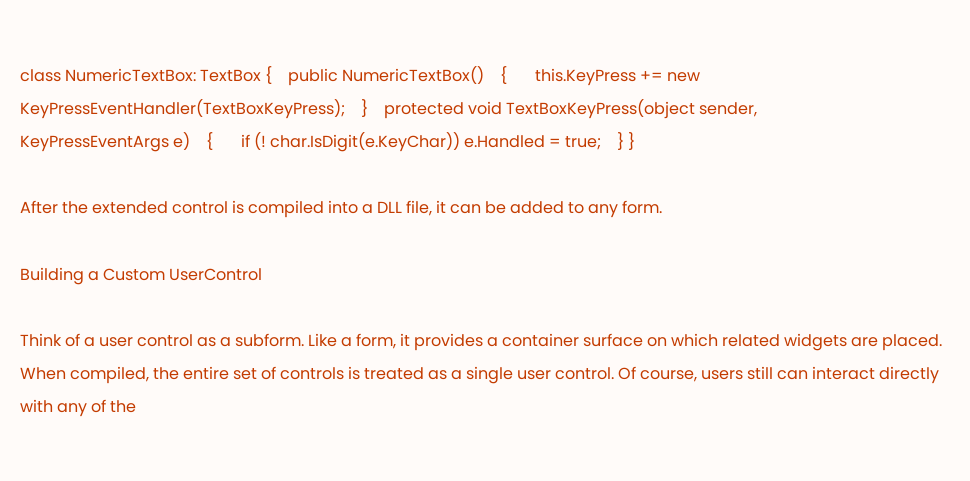class NumericTextBox: TextBox {    public NumericTextBox()    {       this.KeyPress += new KeyPressEventHandler(TextBoxKeyPress);    }    protected void TextBoxKeyPress(object sender,                                    KeyPressEventArgs e)    {       if (! char.IsDigit(e.KeyChar)) e.Handled = true;    } }

After the extended control is compiled into a DLL file, it can be added to any form.

Building a Custom UserControl

Think of a user control as a subform. Like a form, it provides a container surface on which related widgets are placed. When compiled, the entire set of controls is treated as a single user control. Of course, users still can interact directly with any of the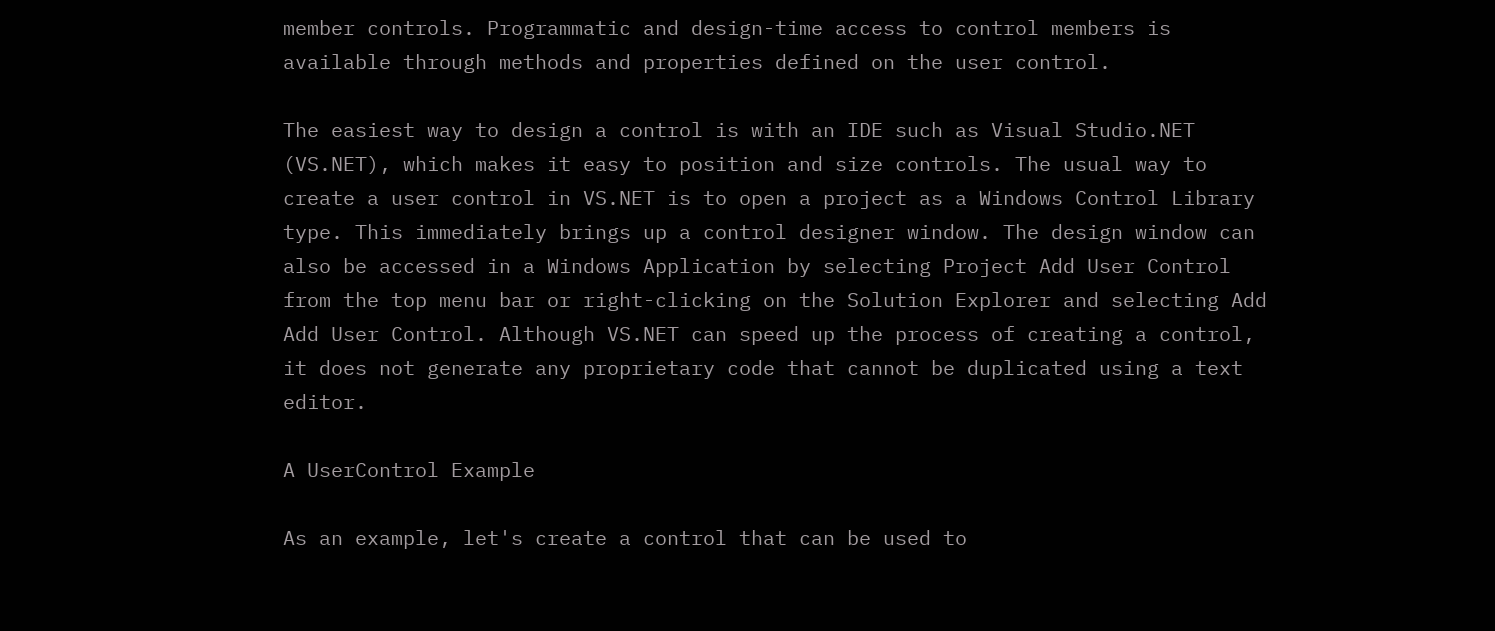member controls. Programmatic and design-time access to control members is available through methods and properties defined on the user control.

The easiest way to design a control is with an IDE such as Visual Studio.NET (VS.NET), which makes it easy to position and size controls. The usual way to create a user control in VS.NET is to open a project as a Windows Control Library type. This immediately brings up a control designer window. The design window can also be accessed in a Windows Application by selecting Project Add User Control from the top menu bar or right-clicking on the Solution Explorer and selecting Add Add User Control. Although VS.NET can speed up the process of creating a control, it does not generate any proprietary code that cannot be duplicated using a text editor.

A UserControl Example

As an example, let's create a control that can be used to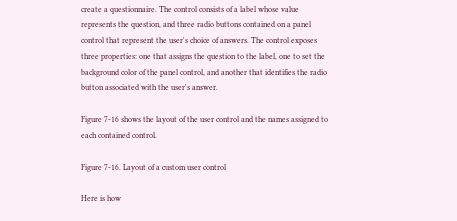create a questionnaire. The control consists of a label whose value represents the question, and three radio buttons contained on a panel control that represent the user's choice of answers. The control exposes three properties: one that assigns the question to the label, one to set the background color of the panel control, and another that identifies the radio button associated with the user's answer.

Figure 7-16 shows the layout of the user control and the names assigned to each contained control.

Figure 7-16. Layout of a custom user control

Here is how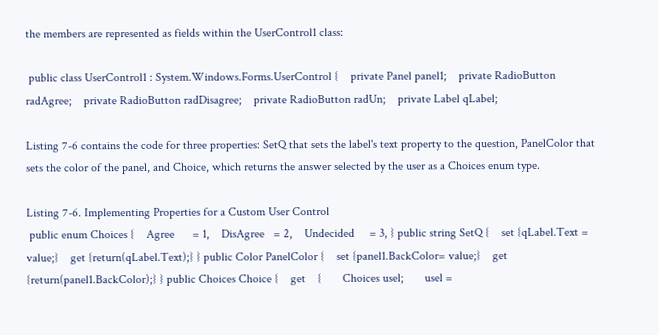the members are represented as fields within the UserControl1 class:

 public class UserControl1 : System.Windows.Forms.UserControl {    private Panel panel1;    private RadioButton radAgree;    private RadioButton radDisagree;    private RadioButton radUn;    private Label qLabel;

Listing 7-6 contains the code for three properties: SetQ that sets the label's text property to the question, PanelColor that sets the color of the panel, and Choice, which returns the answer selected by the user as a Choices enum type.

Listing 7-6. Implementing Properties for a Custom User Control
 public enum Choices {    Agree      = 1,    DisAgree   = 2,    Undecided     = 3, } public string SetQ {    set {qLabel.Text = value;}    get {return(qLabel.Text);} } public Color PanelColor {    set {panel1.BackColor= value;}    get {return(panel1.BackColor);} } public Choices Choice {    get    {       Choices usel;       usel =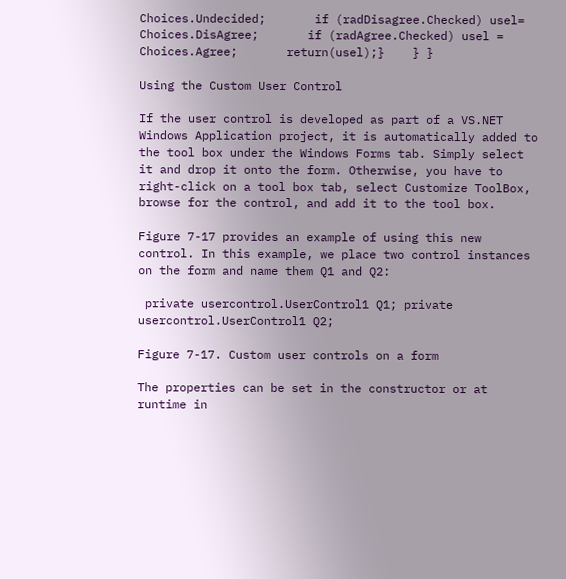Choices.Undecided;       if (radDisagree.Checked) usel= Choices.DisAgree;       if (radAgree.Checked) usel = Choices.Agree;       return(usel);}    } }

Using the Custom User Control

If the user control is developed as part of a VS.NET Windows Application project, it is automatically added to the tool box under the Windows Forms tab. Simply select it and drop it onto the form. Otherwise, you have to right-click on a tool box tab, select Customize ToolBox, browse for the control, and add it to the tool box.

Figure 7-17 provides an example of using this new control. In this example, we place two control instances on the form and name them Q1 and Q2:

 private usercontrol.UserControl1 Q1; private usercontrol.UserControl1 Q2;

Figure 7-17. Custom user controls on a form

The properties can be set in the constructor or at runtime in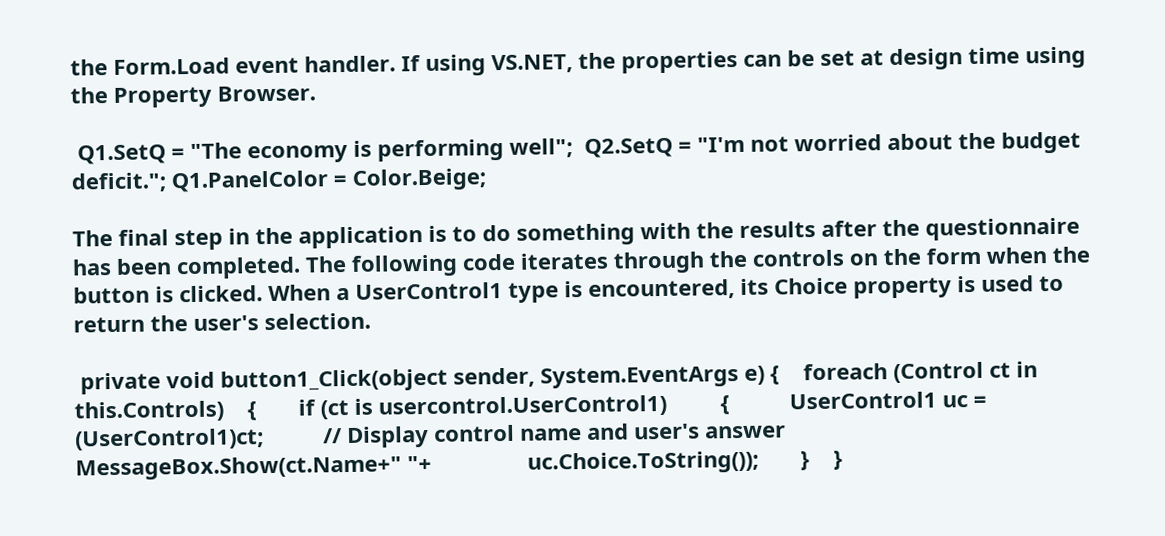the Form.Load event handler. If using VS.NET, the properties can be set at design time using the Property Browser.

 Q1.SetQ = "The economy is performing well";  Q2.SetQ = "I'm not worried about the budget deficit."; Q1.PanelColor = Color.Beige;

The final step in the application is to do something with the results after the questionnaire has been completed. The following code iterates through the controls on the form when the button is clicked. When a UserControl1 type is encountered, its Choice property is used to return the user's selection.

 private void button1_Click(object sender, System.EventArgs e) {    foreach (Control ct in this.Controls)    {       if (ct is usercontrol.UserControl1)         {          UserControl1 uc = (UserControl1)ct;          // Display control name and user's answer          MessageBox.Show(ct.Name+" "+                uc.Choice.ToString());       }    }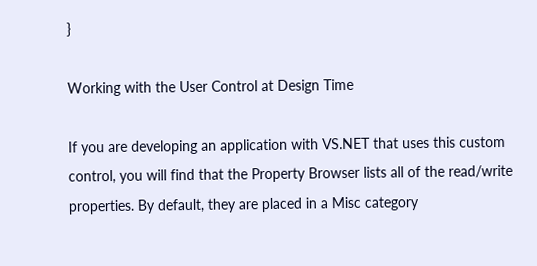}

Working with the User Control at Design Time

If you are developing an application with VS.NET that uses this custom control, you will find that the Property Browser lists all of the read/write properties. By default, they are placed in a Misc category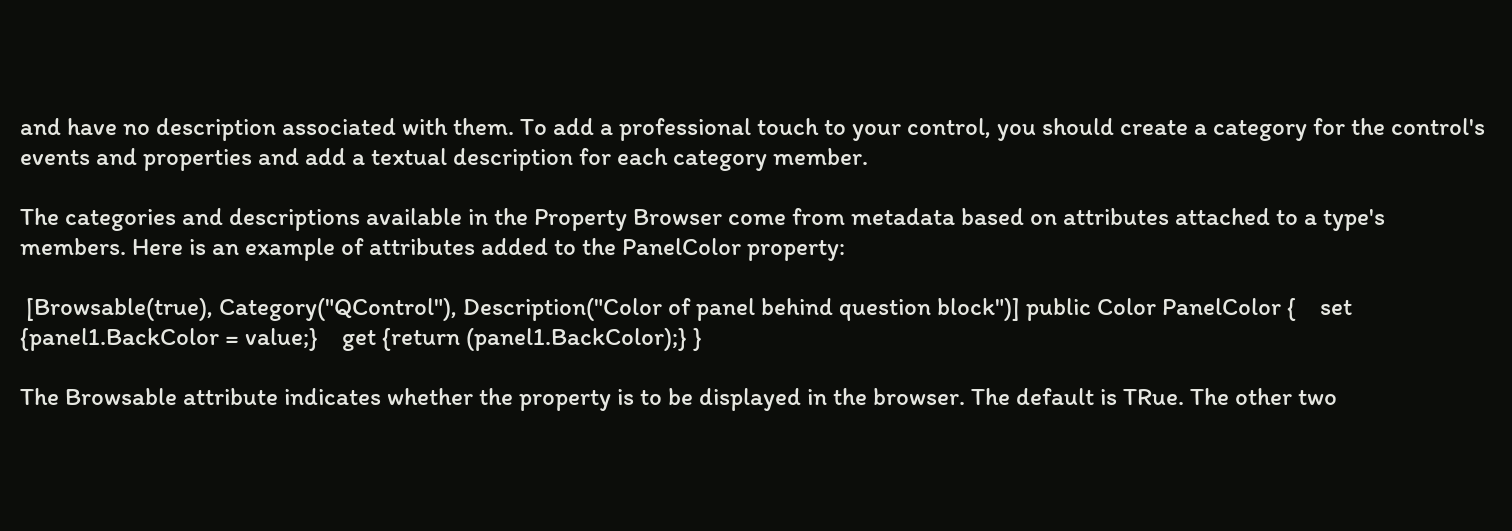and have no description associated with them. To add a professional touch to your control, you should create a category for the control's events and properties and add a textual description for each category member.

The categories and descriptions available in the Property Browser come from metadata based on attributes attached to a type's members. Here is an example of attributes added to the PanelColor property:

 [Browsable(true), Category("QControl"), Description("Color of panel behind question block")] public Color PanelColor {    set {panel1.BackColor = value;}    get {return (panel1.BackColor);} }

The Browsable attribute indicates whether the property is to be displayed in the browser. The default is TRue. The other two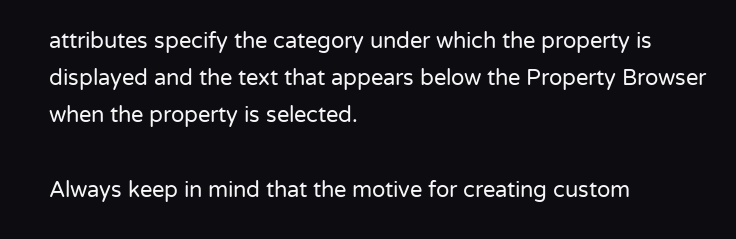attributes specify the category under which the property is displayed and the text that appears below the Property Browser when the property is selected.

Always keep in mind that the motive for creating custom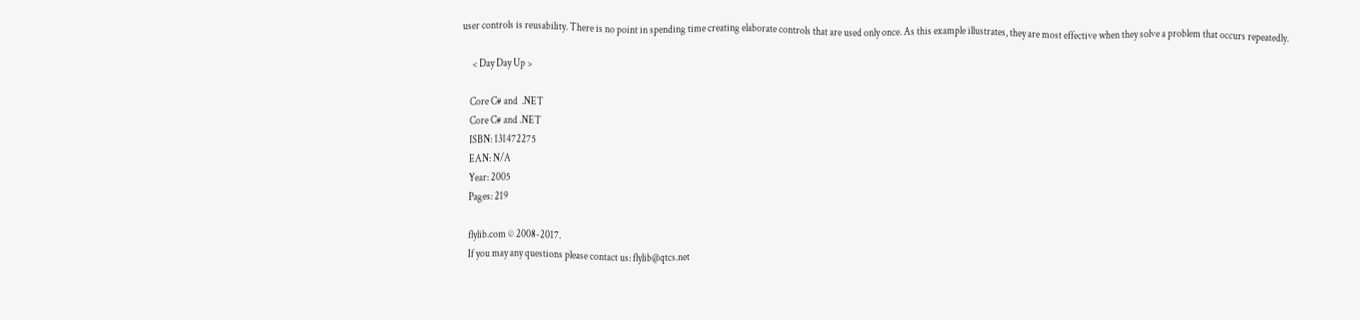user controls is reusability. There is no point in spending time creating elaborate controls that are used only once. As this example illustrates, they are most effective when they solve a problem that occurs repeatedly.

     < Day Day Up >

    Core C# and  .NET
    Core C# and .NET
    ISBN: 131472275
    EAN: N/A
    Year: 2005
    Pages: 219

    flylib.com © 2008-2017.
    If you may any questions please contact us: flylib@qtcs.net